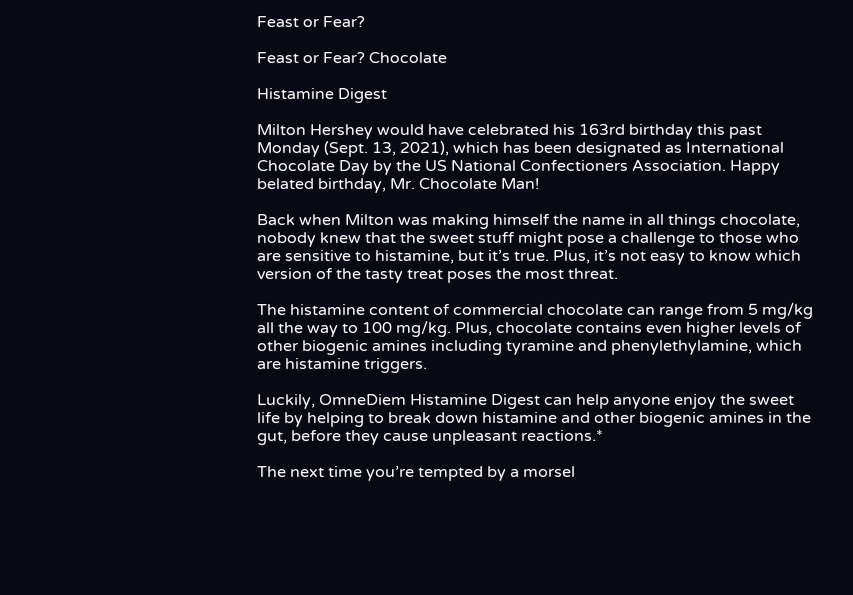Feast or Fear?

Feast or Fear? Chocolate

Histamine Digest

Milton Hershey would have celebrated his 163rd birthday this past Monday (Sept. 13, 2021), which has been designated as International Chocolate Day by the US National Confectioners Association. Happy belated birthday, Mr. Chocolate Man!

Back when Milton was making himself the name in all things chocolate, nobody knew that the sweet stuff might pose a challenge to those who are sensitive to histamine, but it’s true. Plus, it’s not easy to know which version of the tasty treat poses the most threat.

The histamine content of commercial chocolate can range from 5 mg/kg all the way to 100 mg/kg. Plus, chocolate contains even higher levels of other biogenic amines including tyramine and phenylethylamine, which are histamine triggers.

Luckily, OmneDiem Histamine Digest can help anyone enjoy the sweet life by helping to break down histamine and other biogenic amines in the gut, before they cause unpleasant reactions.*

The next time you’re tempted by a morsel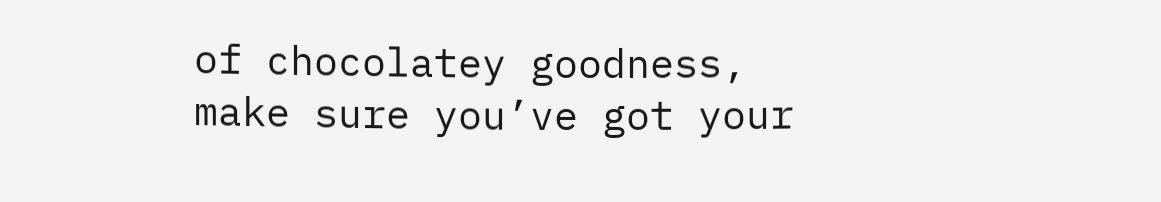of chocolatey goodness, make sure you’ve got your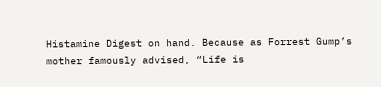Histamine Digest on hand. Because as Forrest Gump’s mother famously advised, “Life is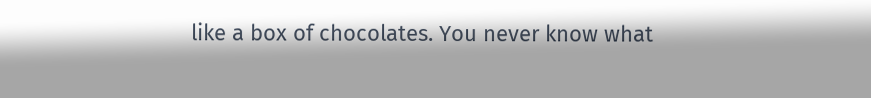like a box of chocolates. You never know what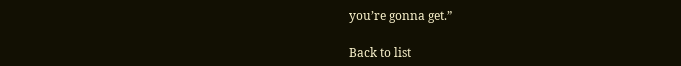you’re gonna get.”

Back to list